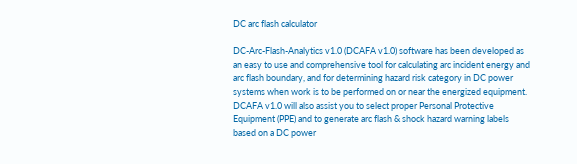DC arc flash calculator

DC-Arc-Flash-Analytics v1.0 (DCAFA v1.0) software has been developed as an easy to use and comprehensive tool for calculating arc incident energy and arc flash boundary, and for determining hazard risk category in DC power systems when work is to be performed on or near the energized equipment. DCAFA v1.0 will also assist you to select proper Personal Protective Equipment (PPE) and to generate arc flash & shock hazard warning labels based on a DC power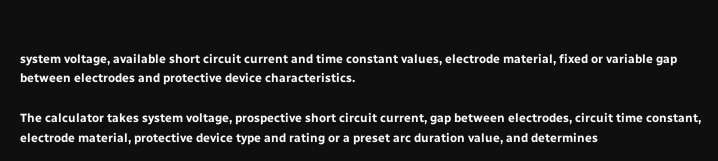system voltage, available short circuit current and time constant values, electrode material, fixed or variable gap between electrodes and protective device characteristics.

The calculator takes system voltage, prospective short circuit current, gap between electrodes, circuit time constant, electrode material, protective device type and rating or a preset arc duration value, and determines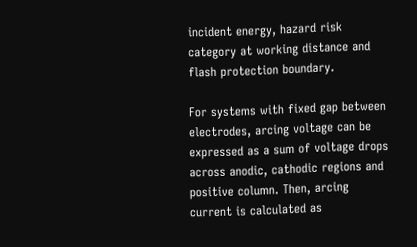incident energy, hazard risk category at working distance and flash protection boundary.

For systems with fixed gap between electrodes, arcing voltage can be expressed as a sum of voltage drops across anodic, cathodic regions and positive column. Then, arcing current is calculated as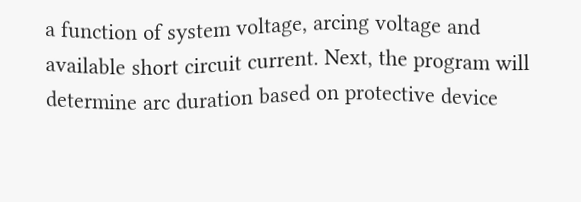a function of system voltage, arcing voltage and available short circuit current. Next, the program will determine arc duration based on protective device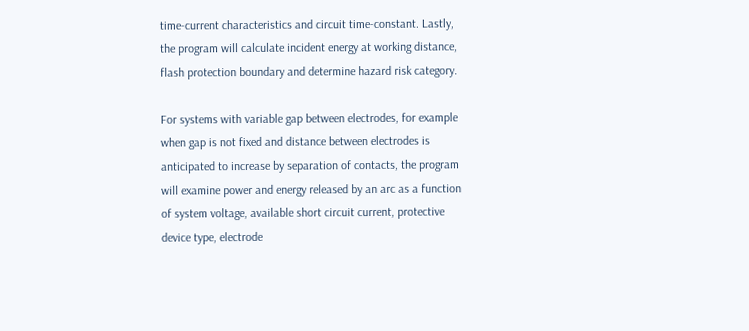time-current characteristics and circuit time-constant. Lastly, the program will calculate incident energy at working distance, flash protection boundary and determine hazard risk category.

For systems with variable gap between electrodes, for example when gap is not fixed and distance between electrodes is anticipated to increase by separation of contacts, the program will examine power and energy released by an arc as a function of system voltage, available short circuit current, protective device type, electrode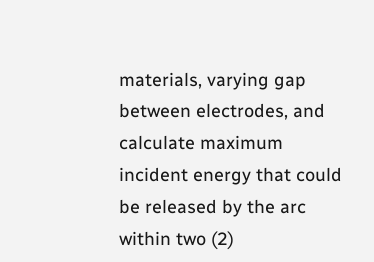materials, varying gap between electrodes, and calculate maximum incident energy that could be released by the arc within two (2)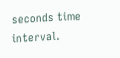seconds time interval.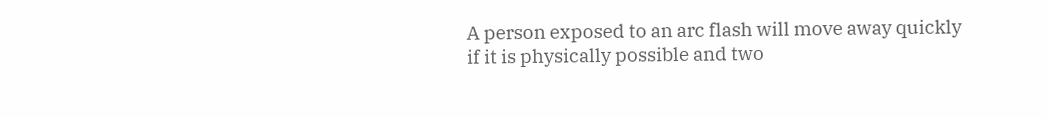A person exposed to an arc flash will move away quickly if it is physically possible and two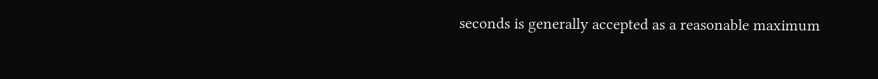seconds is generally accepted as a reasonable maximum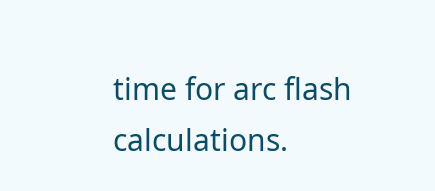time for arc flash calculations.